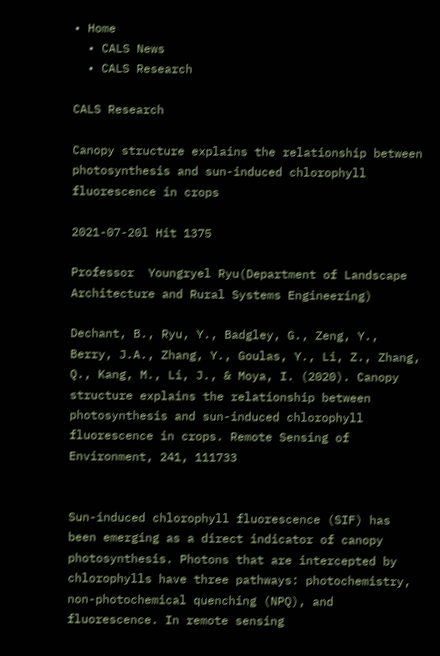• Home
  • CALS News
  • CALS Research

CALS Research

Canopy structure explains the relationship between photosynthesis and sun-induced chlorophyll fluorescence in crops

2021-07-20l Hit 1375

Professor  Youngryel Ryu(Department of Landscape Architecture and Rural Systems Engineering)

Dechant, B., Ryu, Y., Badgley, G., Zeng, Y., Berry, J.A., Zhang, Y., Goulas, Y., Li, Z., Zhang, Q., Kang, M., Li, J., & Moya, I. (2020). Canopy structure explains the relationship between photosynthesis and sun-induced chlorophyll fluorescence in crops. Remote Sensing of Environment, 241, 111733


Sun-induced chlorophyll fluorescence (SIF) has been emerging as a direct indicator of canopy photosynthesis. Photons that are intercepted by chlorophylls have three pathways: photochemistry, non-photochemical quenching (NPQ), and fluorescence. In remote sensing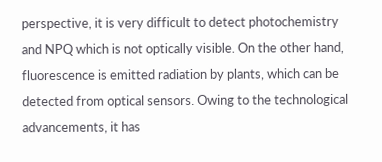perspective, it is very difficult to detect photochemistry and NPQ which is not optically visible. On the other hand, fluorescence is emitted radiation by plants, which can be detected from optical sensors. Owing to the technological advancements, it has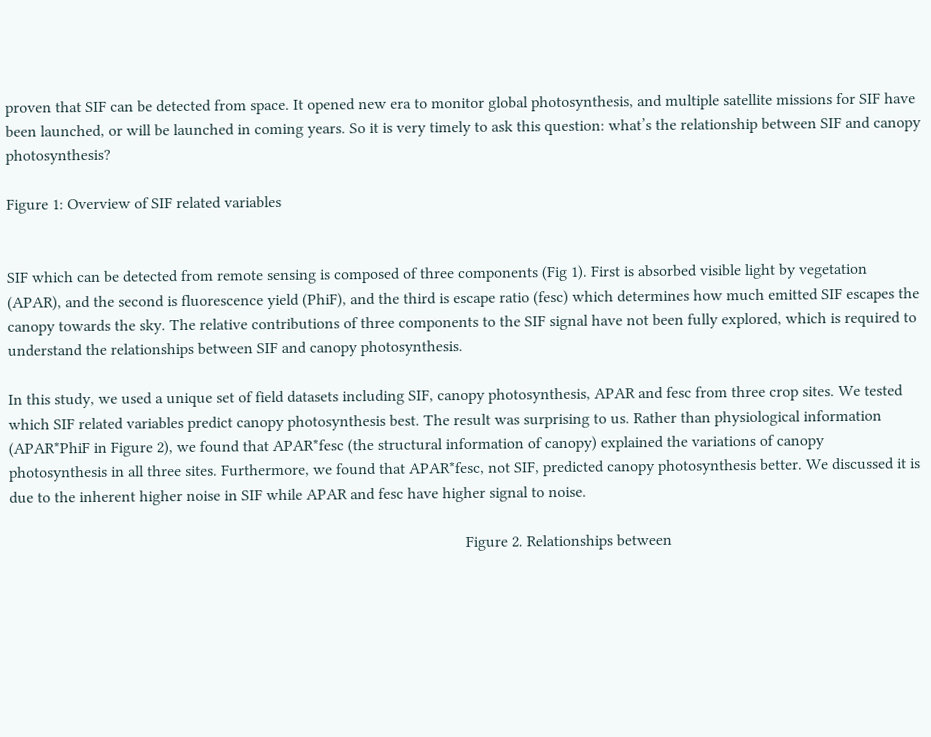proven that SIF can be detected from space. It opened new era to monitor global photosynthesis, and multiple satellite missions for SIF have been launched, or will be launched in coming years. So it is very timely to ask this question: what’s the relationship between SIF and canopy photosynthesis?

Figure 1: Overview of SIF related variables


SIF which can be detected from remote sensing is composed of three components (Fig 1). First is absorbed visible light by vegetation (APAR), and the second is fluorescence yield (PhiF), and the third is escape ratio (fesc) which determines how much emitted SIF escapes the canopy towards the sky. The relative contributions of three components to the SIF signal have not been fully explored, which is required to understand the relationships between SIF and canopy photosynthesis.

In this study, we used a unique set of field datasets including SIF, canopy photosynthesis, APAR and fesc from three crop sites. We tested which SIF related variables predict canopy photosynthesis best. The result was surprising to us. Rather than physiological information (APAR*PhiF in Figure 2), we found that APAR*fesc (the structural information of canopy) explained the variations of canopy photosynthesis in all three sites. Furthermore, we found that APAR*fesc, not SIF, predicted canopy photosynthesis better. We discussed it is due to the inherent higher noise in SIF while APAR and fesc have higher signal to noise.

                                                                                                                  Figure 2. Relationships between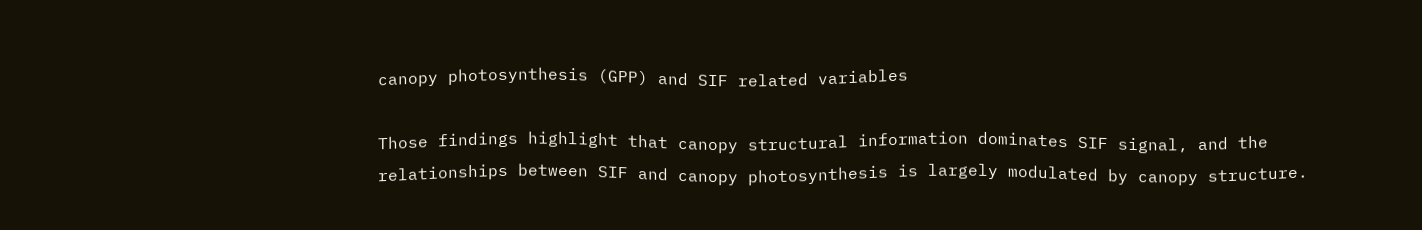canopy photosynthesis (GPP) and SIF related variables

Those findings highlight that canopy structural information dominates SIF signal, and the relationships between SIF and canopy photosynthesis is largely modulated by canopy structure.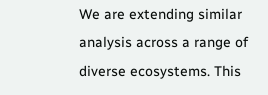We are extending similar analysis across a range of diverse ecosystems. This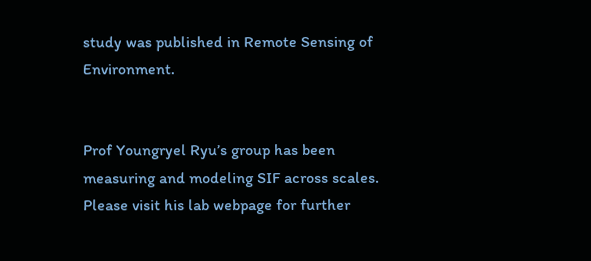study was published in Remote Sensing of Environment.


Prof Youngryel Ryu’s group has been measuring and modeling SIF across scales. Please visit his lab webpage for further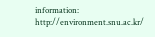information: http://environment.snu.ac.kr/